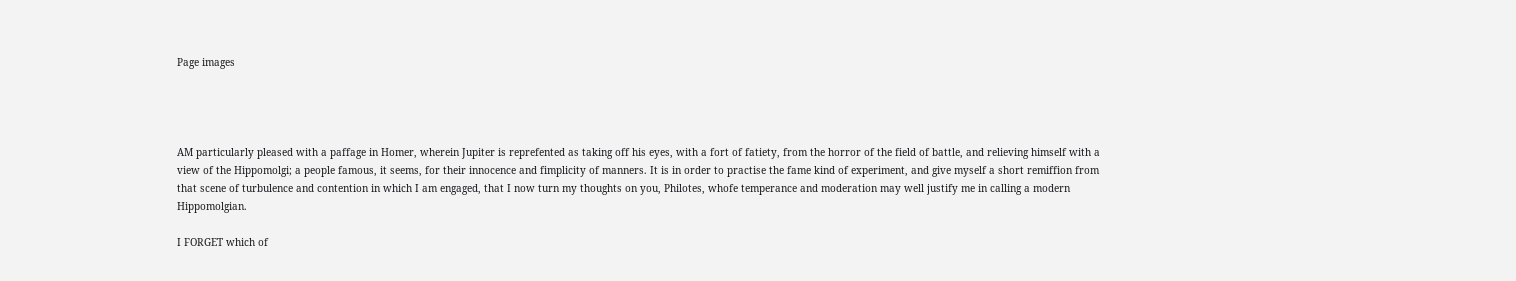Page images




AM particularly pleased with a paffage in Homer, wherein Jupiter is reprefented as taking off his eyes, with a fort of fatiety, from the horror of the field of battle, and relieving himself with a view of the Hippomolgi; a people famous, it seems, for their innocence and fimplicity of manners. It is in order to practise the fame kind of experiment, and give myself a short remiffion from that scene of turbulence and contention in which I am engaged, that I now turn my thoughts on you, Philotes, whofe temperance and moderation may well justify me in calling a modern Hippomolgian.

I FORGET which of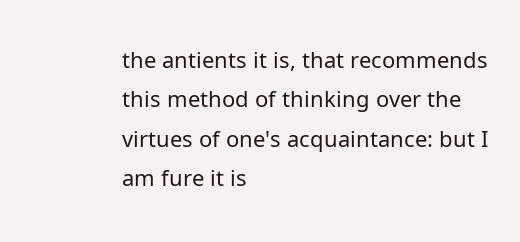the antients it is, that recommends this method of thinking over the virtues of one's acquaintance: but I am fure it is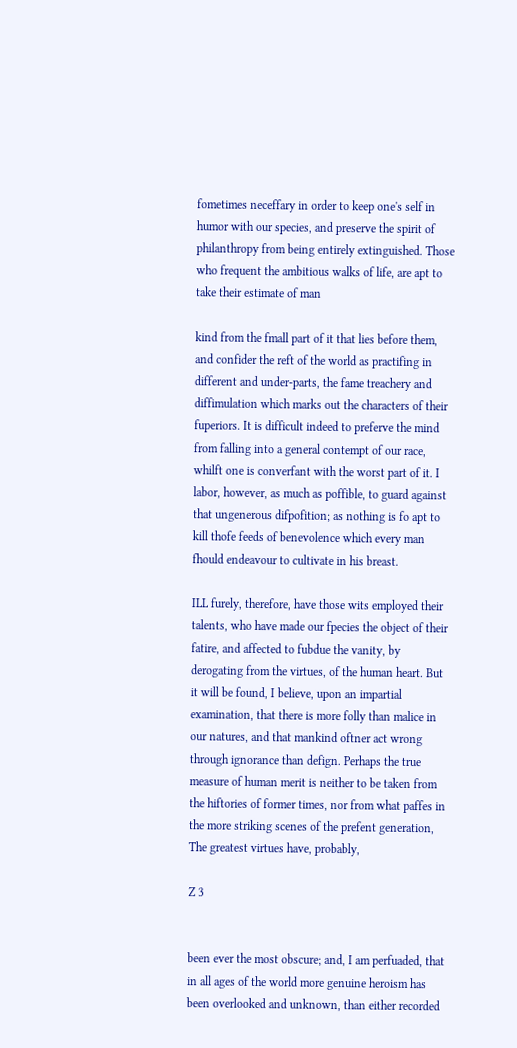fometimes neceffary in order to keep one's self in humor with our species, and preserve the spirit of philanthropy from being entirely extinguished. Those who frequent the ambitious walks of life, are apt to take their estimate of man

kind from the fmall part of it that lies before them, and confider the reft of the world as practifing in different and under-parts, the fame treachery and diffimulation which marks out the characters of their fuperiors. It is difficult indeed to preferve the mind from falling into a general contempt of our race, whilft one is converfant with the worst part of it. I labor, however, as much as poffible, to guard against that ungenerous difpofition; as nothing is fo apt to kill thofe feeds of benevolence which every man fhould endeavour to cultivate in his breast.

ILL furely, therefore, have those wits employed their talents, who have made our fpecies the object of their fatire, and affected to fubdue the vanity, by derogating from the virtues, of the human heart. But it will be found, I believe, upon an impartial examination, that there is more folly than malice in our natures, and that mankind oftner act wrong through ignorance than defign. Perhaps the true measure of human merit is neither to be taken from the hiftories of former times, nor from what paffes in the more striking scenes of the prefent generation, The greatest virtues have, probably,

Z 3


been ever the most obscure; and, I am perfuaded, that in all ages of the world more genuine heroism has been overlooked and unknown, than either recorded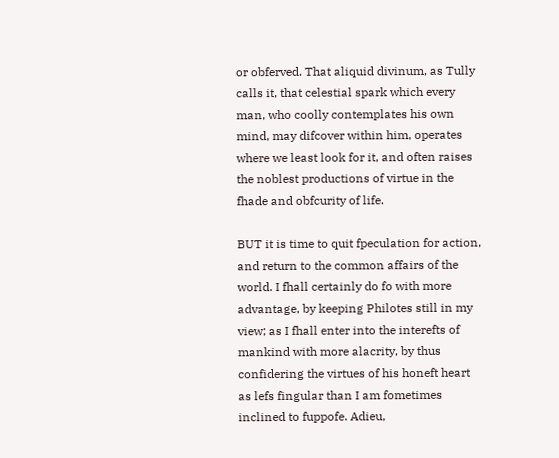or obferved. That aliquid divinum, as Tully calls it, that celestial spark which every man, who coolly contemplates his own mind, may difcover within him, operates where we least look for it, and often raises the noblest productions of virtue in the fhade and obfcurity of life.

BUT it is time to quit fpeculation for action, and return to the common affairs of the world. I fhall certainly do fo with more advantage, by keeping Philotes still in my view; as I fhall enter into the interefts of mankind with more alacrity, by thus confidering the virtues of his honeft heart as lefs fingular than I am fometimes inclined to fuppofe. Adieu,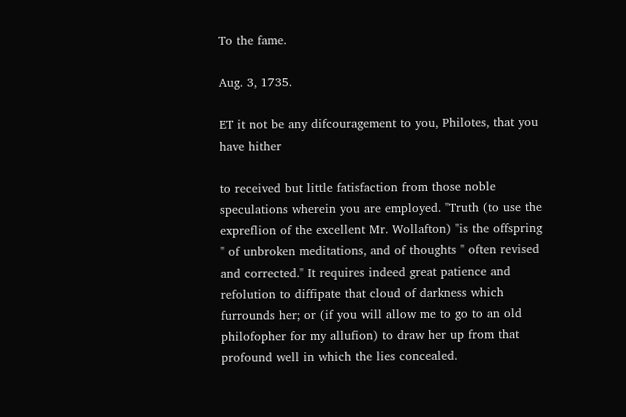To the fame.

Aug. 3, 1735.

ET it not be any difcouragement to you, Philotes, that you have hither

to received but little fatisfaction from those noble speculations wherein you are employed. "Truth (to use the expreflion of the excellent Mr. Wollafton) "is the offspring " of unbroken meditations, and of thoughts " often revised and corrected." It requires indeed great patience and refolution to diffipate that cloud of darkness which furrounds her; or (if you will allow me to go to an old philofopher for my allufion) to draw her up from that profound well in which the lies concealed.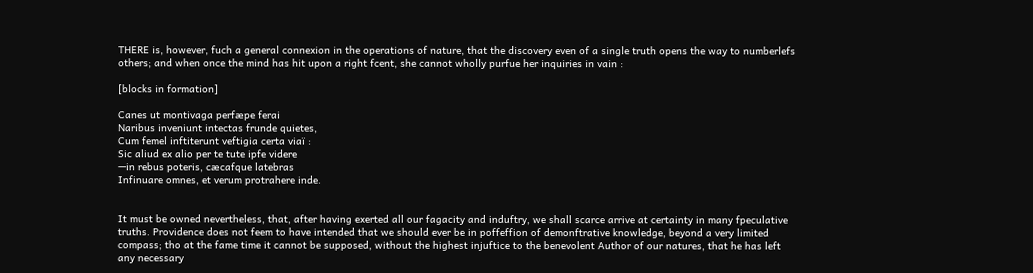THERE is, however, fuch a general connexion in the operations of nature, that the discovery even of a single truth opens the way to numberlefs others; and when once the mind has hit upon a right fcent, she cannot wholly purfue her inquiries in vain :

[blocks in formation]

Canes ut montivaga perfæpe ferai
Naribus inveniunt intectas frunde quietes,
Cum femel inftiterunt veftigia certa viaï :
Sic aliud ex alio per te tute ipfe videre
—in rebus poteris, cæcafque latebras
Infinuare omnes, et verum protrahere inde.


It must be owned nevertheless, that, after having exerted all our fagacity and induftry, we shall scarce arrive at certainty in many fpeculative truths. Providence does not feem to have intended that we should ever be in poffeffion of demonftrative knowledge, beyond a very limited compass; tho at the fame time it cannot be supposed, without the highest injuftice to the benevolent Author of our natures, that he has left any necessary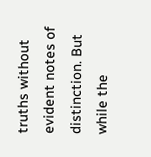truths without evident notes of distinction. But while the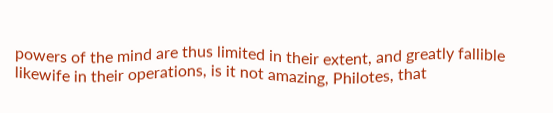powers of the mind are thus limited in their extent, and greatly fallible likewife in their operations, is it not amazing, Philotes, that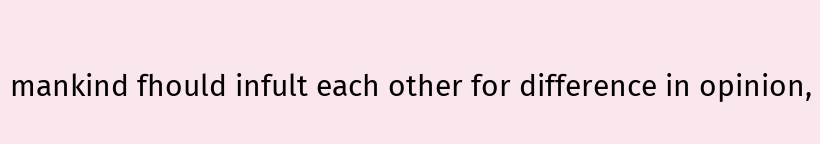mankind fhould infult each other for difference in opinion,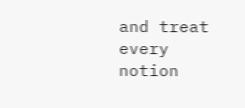and treat every notion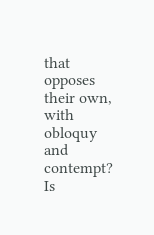that opposes their own, with obloquy and contempt? Is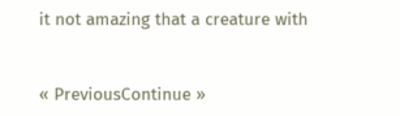it not amazing that a creature with


« PreviousContinue »